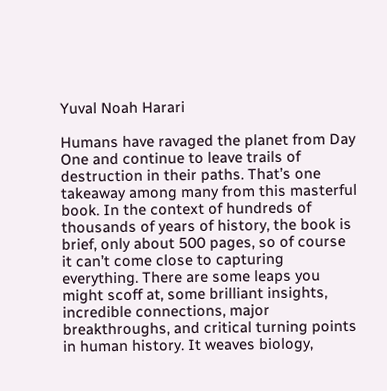Yuval Noah Harari

Humans have ravaged the planet from Day One and continue to leave trails of destruction in their paths. That’s one takeaway among many from this masterful book. In the context of hundreds of thousands of years of history, the book is brief, only about 500 pages, so of course it can’t come close to capturing everything. There are some leaps you might scoff at, some brilliant insights, incredible connections, major breakthroughs, and critical turning points in human history. It weaves biology,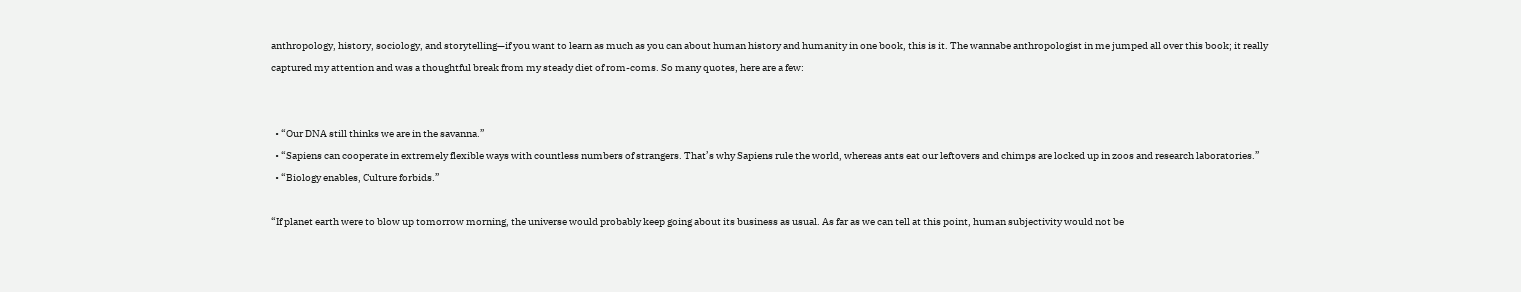anthropology, history, sociology, and storytelling—if you want to learn as much as you can about human history and humanity in one book, this is it. The wannabe anthropologist in me jumped all over this book; it really captured my attention and was a thoughtful break from my steady diet of rom-coms. So many quotes, here are a few:


  • “Our DNA still thinks we are in the savanna.”
  • “Sapiens can cooperate in extremely flexible ways with countless numbers of strangers. That’s why Sapiens rule the world, whereas ants eat our leftovers and chimps are locked up in zoos and research laboratories.”
  • “Biology enables, Culture forbids.”

“If planet earth were to blow up tomorrow morning, the universe would probably keep going about its business as usual. As far as we can tell at this point, human subjectivity would not be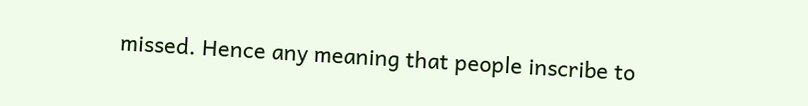missed. Hence any meaning that people inscribe to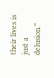their lives is just a delusion.”